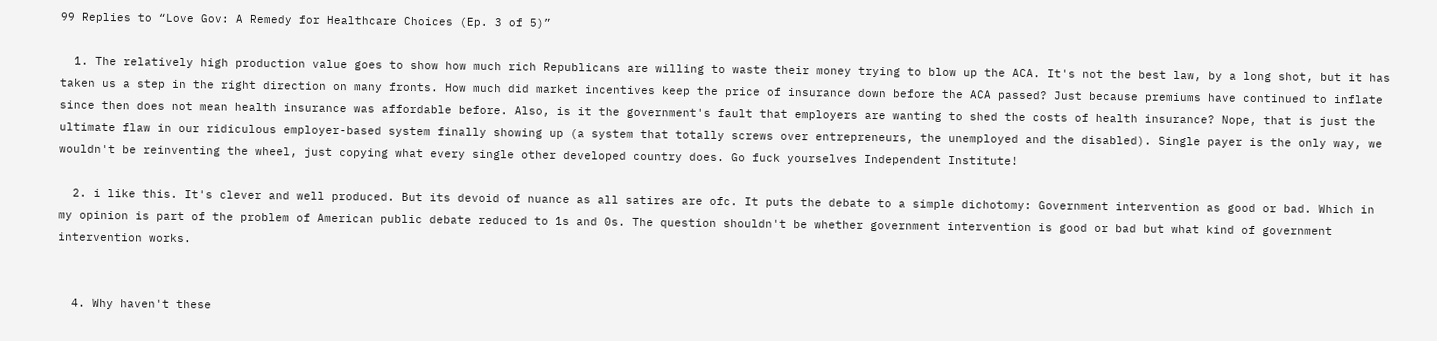99 Replies to “Love Gov: A Remedy for Healthcare Choices (Ep. 3 of 5)”

  1. The relatively high production value goes to show how much rich Republicans are willing to waste their money trying to blow up the ACA. It's not the best law, by a long shot, but it has taken us a step in the right direction on many fronts. How much did market incentives keep the price of insurance down before the ACA passed? Just because premiums have continued to inflate since then does not mean health insurance was affordable before. Also, is it the government's fault that employers are wanting to shed the costs of health insurance? Nope, that is just the ultimate flaw in our ridiculous employer-based system finally showing up (a system that totally screws over entrepreneurs, the unemployed and the disabled). Single payer is the only way, we wouldn't be reinventing the wheel, just copying what every single other developed country does. Go fuck yourselves Independent Institute!

  2. i like this. It's clever and well produced. But its devoid of nuance as all satires are ofc. It puts the debate to a simple dichotomy: Government intervention as good or bad. Which in my opinion is part of the problem of American public debate reduced to 1s and 0s. The question shouldn't be whether government intervention is good or bad but what kind of government intervention works.


  4. Why haven't these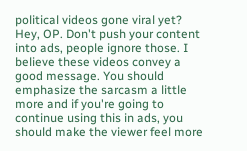political videos gone viral yet? Hey, OP. Don't push your content into ads, people ignore those. I believe these videos convey a good message. You should emphasize the sarcasm a little more and if you're going to continue using this in ads, you should make the viewer feel more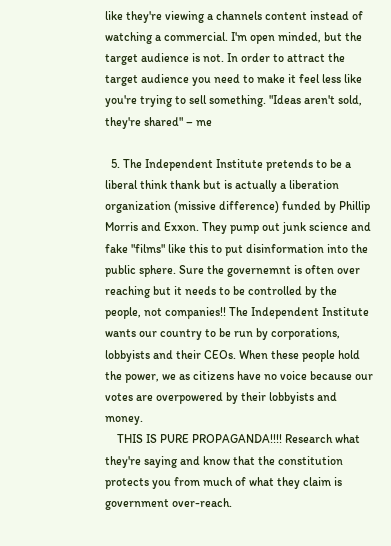like they're viewing a channels content instead of watching a commercial. I'm open minded, but the target audience is not. In order to attract the target audience you need to make it feel less like you're trying to sell something. "Ideas aren't sold, they're shared" – me

  5. The Independent Institute pretends to be a liberal think thank but is actually a liberation organization (missive difference) funded by Phillip Morris and Exxon. They pump out junk science and fake "films" like this to put disinformation into the public sphere. Sure the governemnt is often over reaching but it needs to be controlled by the people, not companies!! The Independent Institute wants our country to be run by corporations, lobbyists and their CEOs. When these people hold the power, we as citizens have no voice because our votes are overpowered by their lobbyists and money.
    THIS IS PURE PROPAGANDA!!!! Research what they're saying and know that the constitution protects you from much of what they claim is government over-reach.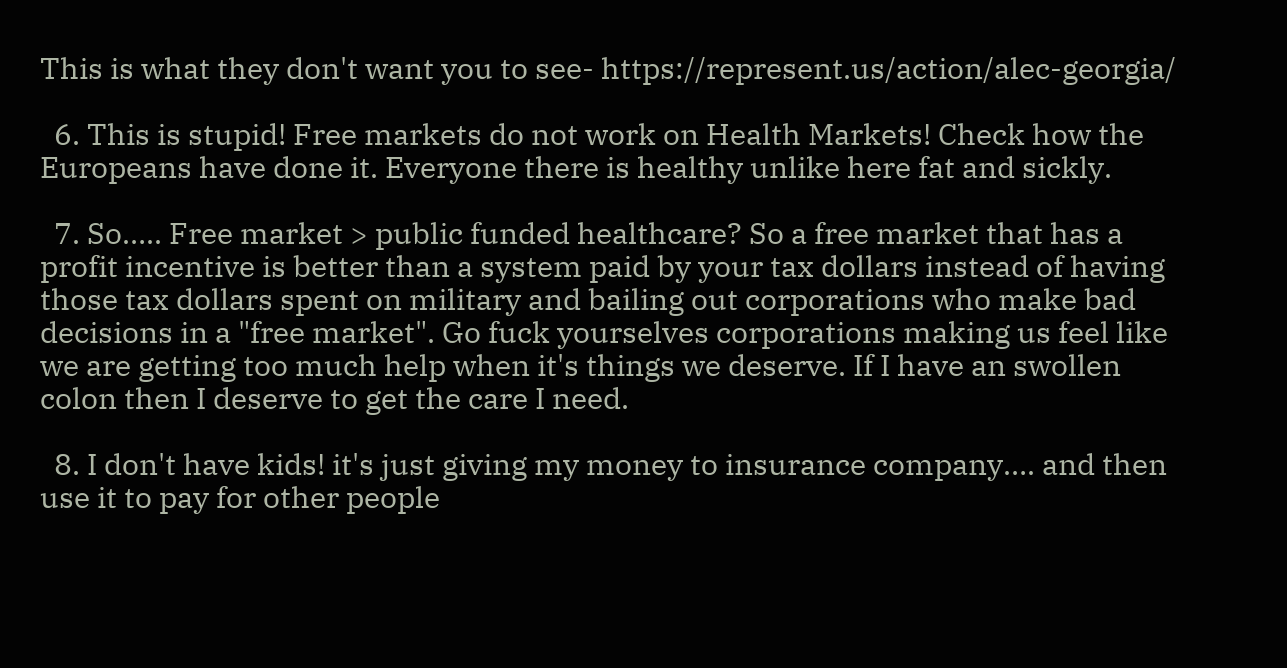This is what they don't want you to see- https://represent.us/action/alec-georgia/

  6. This is stupid! Free markets do not work on Health Markets! Check how the Europeans have done it. Everyone there is healthy unlike here fat and sickly.

  7. So….. Free market > public funded healthcare? So a free market that has a profit incentive is better than a system paid by your tax dollars instead of having those tax dollars spent on military and bailing out corporations who make bad decisions in a "free market". Go fuck yourselves corporations making us feel like we are getting too much help when it's things we deserve. If I have an swollen colon then I deserve to get the care I need.

  8. I don't have kids! it's just giving my money to insurance company…. and then use it to pay for other people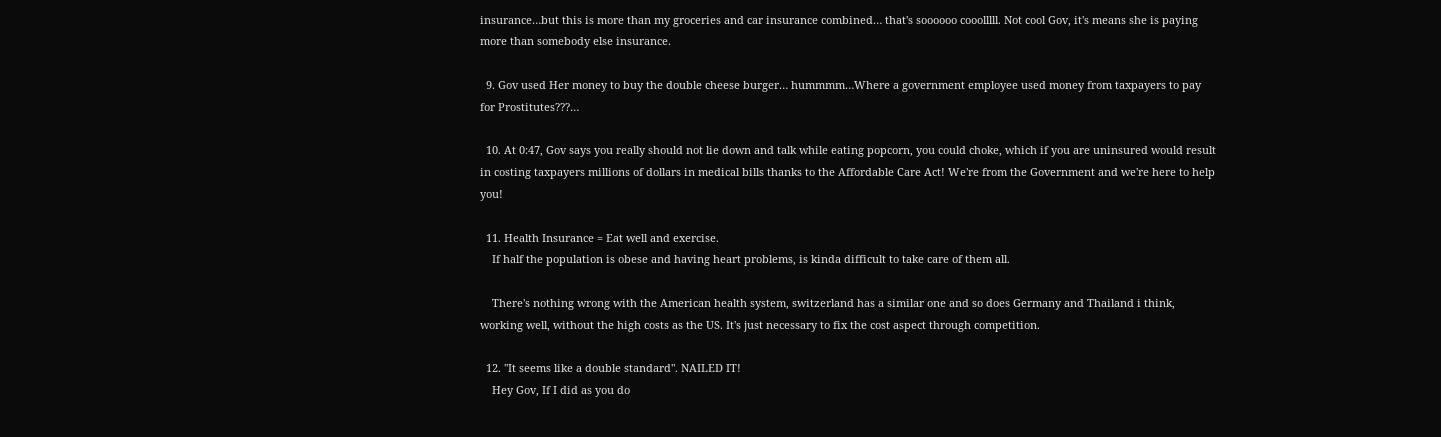insurance…but this is more than my groceries and car insurance combined… that's soooooo cooolllll. Not cool Gov, it's means she is paying more than somebody else insurance.

  9. Gov used Her money to buy the double cheese burger… hummmm…Where a government employee used money from taxpayers to pay for Prostitutes???…

  10. At 0:47, Gov says you really should not lie down and talk while eating popcorn, you could choke, which if you are uninsured would result in costing taxpayers millions of dollars in medical bills thanks to the Affordable Care Act! We're from the Government and we're here to help you!

  11. Health Insurance = Eat well and exercise.
    If half the population is obese and having heart problems, is kinda difficult to take care of them all.

    There's nothing wrong with the American health system, switzerland has a similar one and so does Germany and Thailand i think, working well, without the high costs as the US. It's just necessary to fix the cost aspect through competition.

  12. "It seems like a double standard". NAILED IT!
    Hey Gov, If I did as you do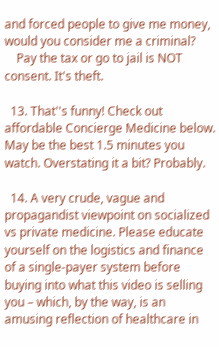and forced people to give me money, would you consider me a criminal?
    Pay the tax or go to jail is NOT consent. It's theft.

  13. That''s funny! Check out affordable Concierge Medicine below. May be the best 1.5 minutes you watch. Overstating it a bit? Probably.

  14. A very crude, vague and propagandist viewpoint on socialized vs private medicine. Please educate yourself on the logistics and finance of a single-payer system before buying into what this video is selling you – which, by the way, is an amusing reflection of healthcare in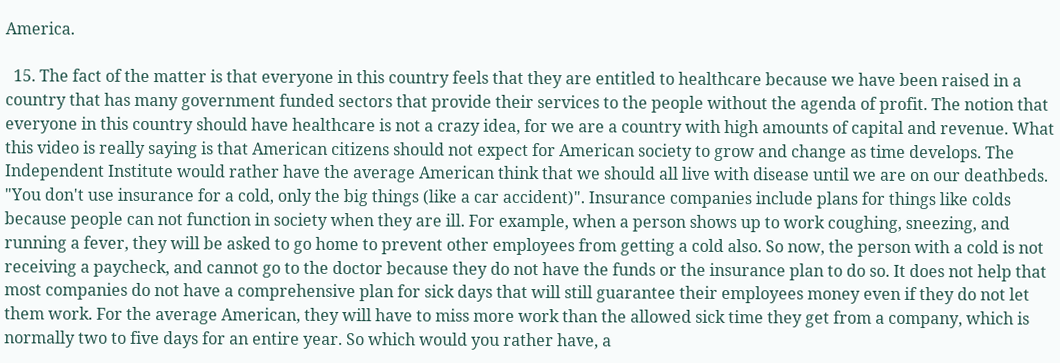America.

  15. The fact of the matter is that everyone in this country feels that they are entitled to healthcare because we have been raised in a country that has many government funded sectors that provide their services to the people without the agenda of profit. The notion that everyone in this country should have healthcare is not a crazy idea, for we are a country with high amounts of capital and revenue. What this video is really saying is that American citizens should not expect for American society to grow and change as time develops. The Independent Institute would rather have the average American think that we should all live with disease until we are on our deathbeds. "You don't use insurance for a cold, only the big things (like a car accident)". Insurance companies include plans for things like colds because people can not function in society when they are ill. For example, when a person shows up to work coughing, sneezing, and running a fever, they will be asked to go home to prevent other employees from getting a cold also. So now, the person with a cold is not receiving a paycheck, and cannot go to the doctor because they do not have the funds or the insurance plan to do so. It does not help that most companies do not have a comprehensive plan for sick days that will still guarantee their employees money even if they do not let them work. For the average American, they will have to miss more work than the allowed sick time they get from a company, which is normally two to five days for an entire year. So which would you rather have, a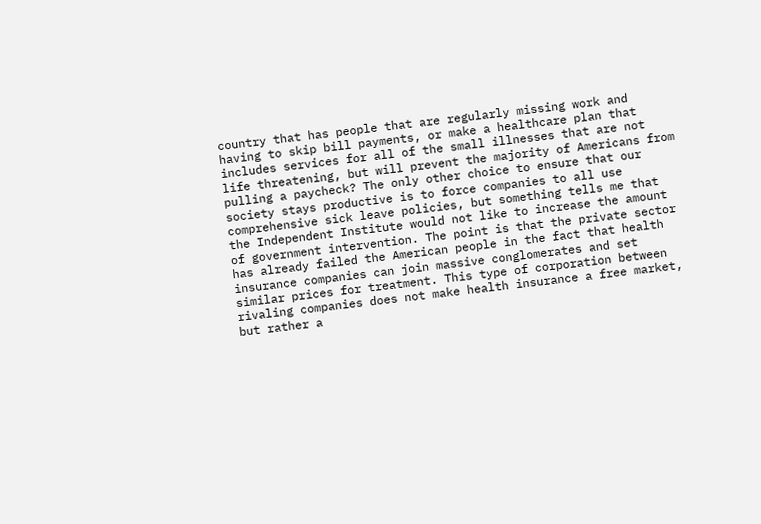country that has people that are regularly missing work and having to skip bill payments, or make a healthcare plan that includes services for all of the small illnesses that are not life threatening, but will prevent the majority of Americans from pulling a paycheck? The only other choice to ensure that our society stays productive is to force companies to all use comprehensive sick leave policies, but something tells me that the Independent Institute would not like to increase the amount of government intervention. The point is that the private sector has already failed the American people in the fact that health insurance companies can join massive conglomerates and set similar prices for treatment. This type of corporation between rivaling companies does not make health insurance a free market, but rather a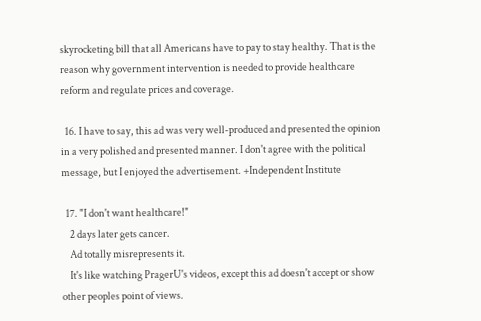skyrocketing bill that all Americans have to pay to stay healthy. That is the reason why government intervention is needed to provide healthcare reform and regulate prices and coverage.

  16. I have to say, this ad was very well-produced and presented the opinion in a very polished and presented manner. I don't agree with the political message, but I enjoyed the advertisement. +Independent Institute

  17. "I don't want healthcare!"
    2 days later gets cancer.
    Ad totally misrepresents it.
    It's like watching PragerU's videos, except this ad doesn't accept or show other peoples point of views.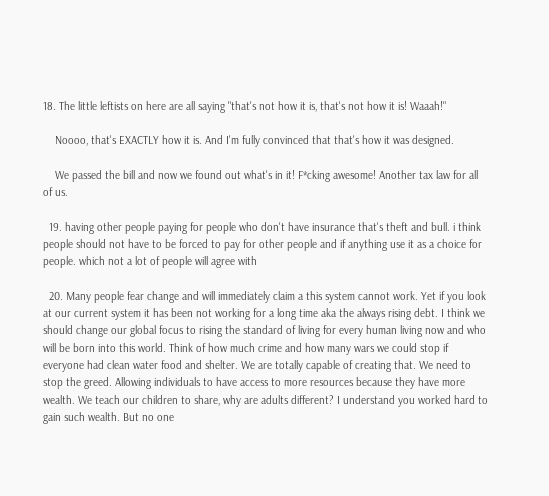18. The little leftists on here are all saying "that's not how it is, that's not how it is! Waaah!"

    Noooo, that's EXACTLY how it is. And I'm fully convinced that that's how it was designed.

    We passed the bill and now we found out what's in it! F*cking awesome! Another tax law for all of us.

  19. having other people paying for people who don't have insurance that's theft and bull. i think people should not have to be forced to pay for other people and if anything use it as a choice for people. which not a lot of people will agree with

  20. Many people fear change and will immediately claim a this system cannot work. Yet if you look at our current system it has been not working for a long time aka the always rising debt. I think we should change our global focus to rising the standard of living for every human living now and who will be born into this world. Think of how much crime and how many wars we could stop if everyone had clean water food and shelter. We are totally capable of creating that. We need to stop the greed. Allowing individuals to have access to more resources because they have more wealth. We teach our children to share, why are adults different? I understand you worked hard to gain such wealth. But no one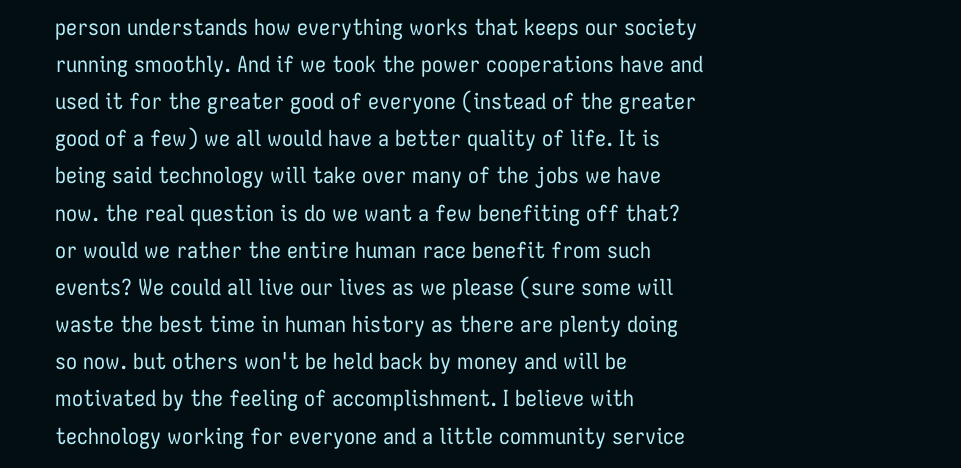person understands how everything works that keeps our society running smoothly. And if we took the power cooperations have and used it for the greater good of everyone (instead of the greater good of a few) we all would have a better quality of life. It is being said technology will take over many of the jobs we have now. the real question is do we want a few benefiting off that? or would we rather the entire human race benefit from such events? We could all live our lives as we please (sure some will waste the best time in human history as there are plenty doing so now. but others won't be held back by money and will be motivated by the feeling of accomplishment. I believe with technology working for everyone and a little community service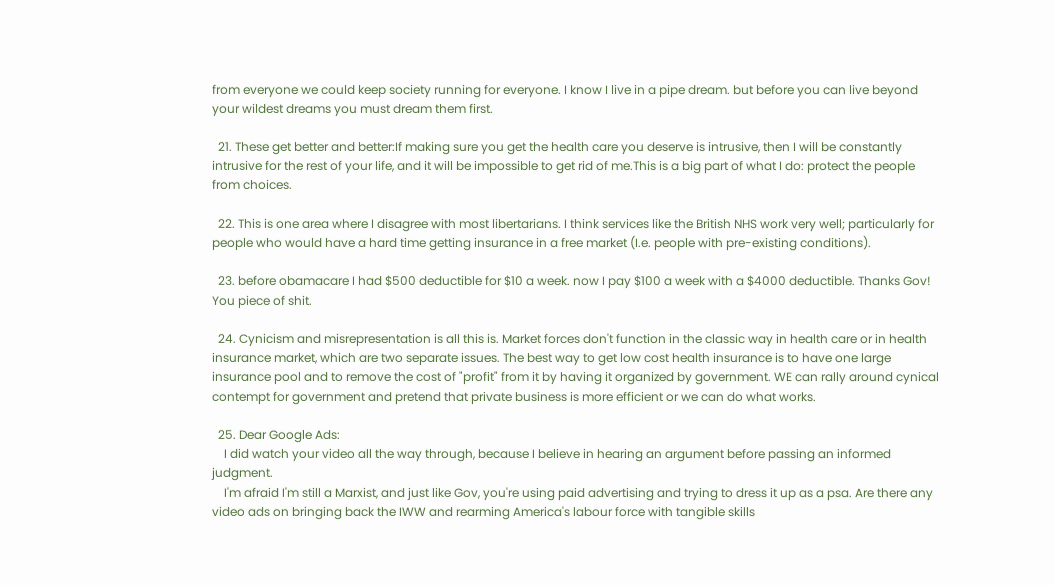from everyone we could keep society running for everyone. I know I live in a pipe dream. but before you can live beyond your wildest dreams you must dream them first.

  21. These get better and better:If making sure you get the health care you deserve is intrusive, then I will be constantly intrusive for the rest of your life, and it will be impossible to get rid of me.This is a big part of what I do: protect the people from choices.

  22. This is one area where I disagree with most libertarians. I think services like the British NHS work very well; particularly for people who would have a hard time getting insurance in a free market (I.e. people with pre-existing conditions).

  23. before obamacare I had $500 deductible for $10 a week. now I pay $100 a week with a $4000 deductible. Thanks Gov! You piece of shit.

  24. Cynicism and misrepresentation is all this is. Market forces don't function in the classic way in health care or in health insurance market, which are two separate issues. The best way to get low cost health insurance is to have one large insurance pool and to remove the cost of "profit" from it by having it organized by government. WE can rally around cynical contempt for government and pretend that private business is more efficient or we can do what works.

  25. Dear Google Ads:
    I did watch your video all the way through, because I believe in hearing an argument before passing an informed judgment.
    I'm afraid I'm still a Marxist, and just like Gov, you're using paid advertising and trying to dress it up as a psa. Are there any video ads on bringing back the IWW and rearming America's labour force with tangible skills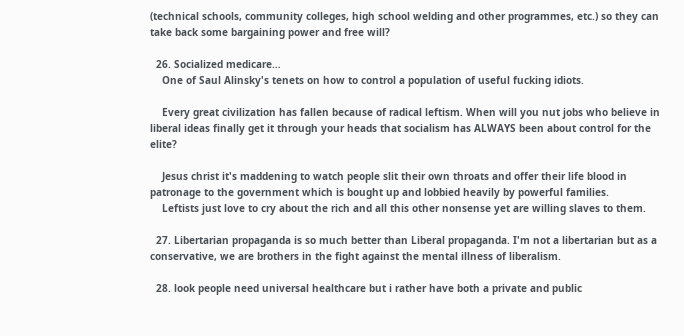(technical schools, community colleges, high school welding and other programmes, etc.) so they can take back some bargaining power and free will?

  26. Socialized medicare…
    One of Saul Alinsky's tenets on how to control a population of useful fucking idiots.

    Every great civilization has fallen because of radical leftism. When will you nut jobs who believe in liberal ideas finally get it through your heads that socialism has ALWAYS been about control for the elite?

    Jesus christ it's maddening to watch people slit their own throats and offer their life blood in patronage to the government which is bought up and lobbied heavily by powerful families.
    Leftists just love to cry about the rich and all this other nonsense yet are willing slaves to them.

  27. Libertarian propaganda is so much better than Liberal propaganda. I'm not a libertarian but as a conservative, we are brothers in the fight against the mental illness of liberalism.

  28. look people need universal healthcare but i rather have both a private and public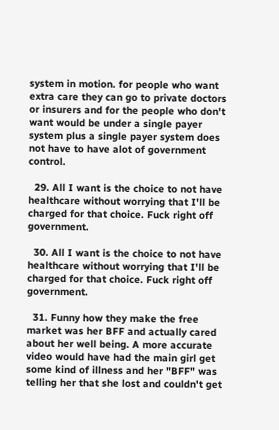system in motion. for people who want extra care they can go to private doctors or insurers and for the people who don't want would be under a single payer system plus a single payer system does not have to have alot of government control.

  29. All I want is the choice to not have healthcare without worrying that I'll be charged for that choice. Fuck right off government.

  30. All I want is the choice to not have healthcare without worrying that I'll be charged for that choice. Fuck right off government.

  31. Funny how they make the free market was her BFF and actually cared about her well being. A more accurate video would have had the main girl get some kind of illness and her "BFF" was telling her that she lost and couldn't get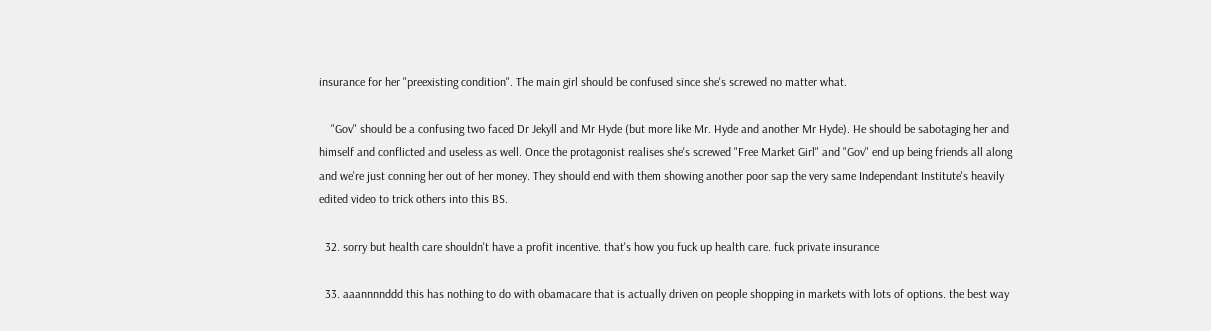insurance for her "preexisting condition". The main girl should be confused since she's screwed no matter what.

    "Gov" should be a confusing two faced Dr Jekyll and Mr Hyde (but more like Mr. Hyde and another Mr Hyde). He should be sabotaging her and himself and conflicted and useless as well. Once the protagonist realises she's screwed "Free Market Girl" and "Gov" end up being friends all along and we're just conning her out of her money. They should end with them showing another poor sap the very same Independant Institute's heavily edited video to trick others into this BS.

  32. sorry but health care shouldn't have a profit incentive. that's how you fuck up health care. fuck private insurance

  33. aaannnnddd this has nothing to do with obamacare that is actually driven on people shopping in markets with lots of options. the best way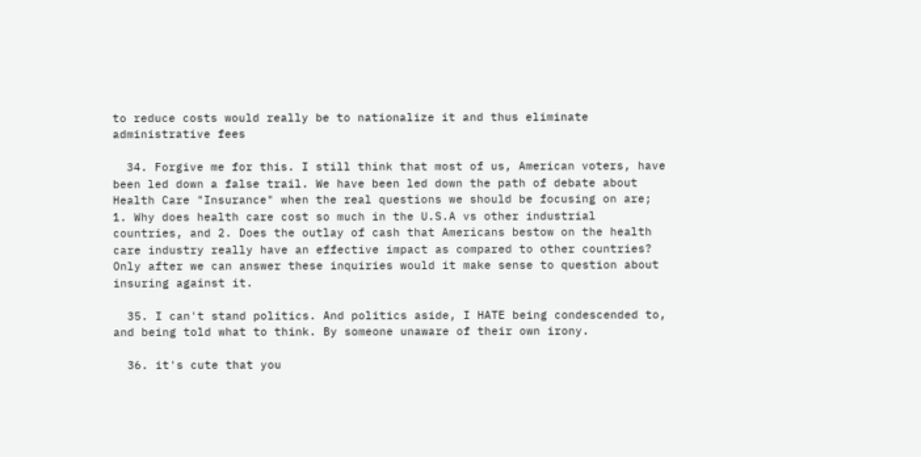to reduce costs would really be to nationalize it and thus eliminate administrative fees

  34. Forgive me for this. I still think that most of us, American voters, have been led down a false trail. We have been led down the path of debate about Health Care "Insurance" when the real questions we should be focusing on are; 1. Why does health care cost so much in the U.S.A vs other industrial countries, and 2. Does the outlay of cash that Americans bestow on the health care industry really have an effective impact as compared to other countries? Only after we can answer these inquiries would it make sense to question about insuring against it.

  35. I can't stand politics. And politics aside, I HATE being condescended to, and being told what to think. By someone unaware of their own irony.

  36. it's cute that you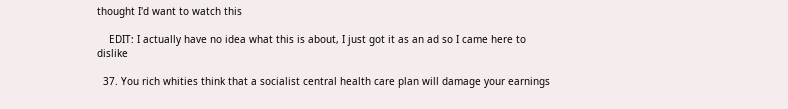thought I'd want to watch this

    EDIT: I actually have no idea what this is about, I just got it as an ad so I came here to dislike

  37. You rich whities think that a socialist central health care plan will damage your earnings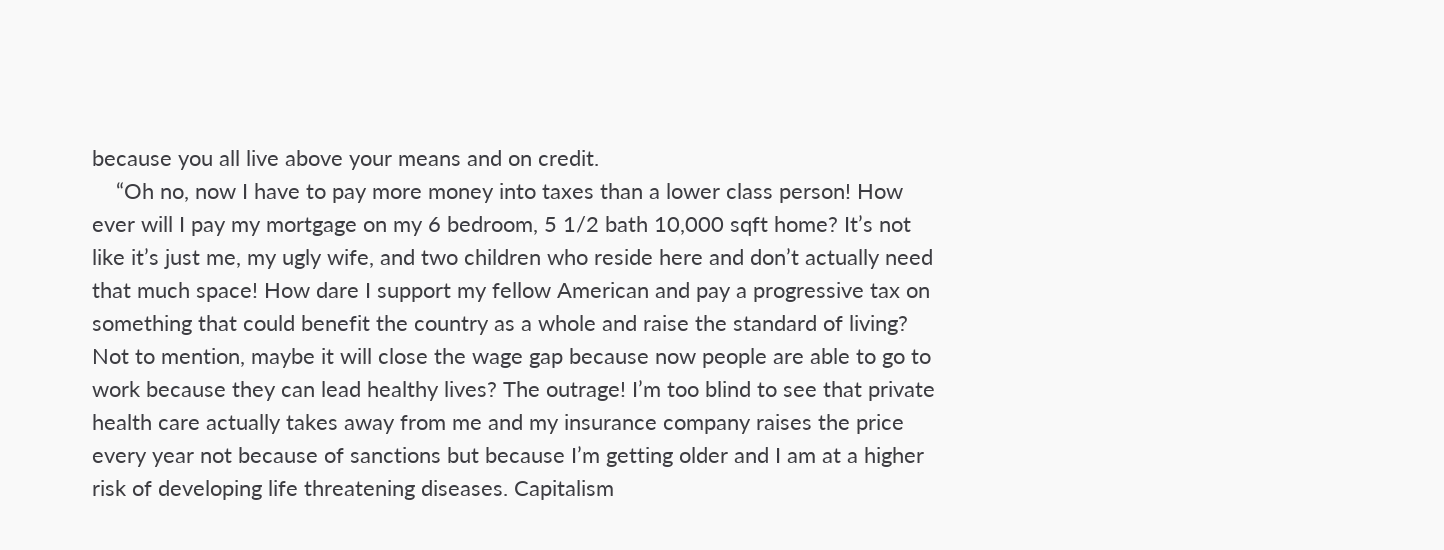because you all live above your means and on credit.
    “Oh no, now I have to pay more money into taxes than a lower class person! How ever will I pay my mortgage on my 6 bedroom, 5 1/2 bath 10,000 sqft home? It’s not like it’s just me, my ugly wife, and two children who reside here and don’t actually need that much space! How dare I support my fellow American and pay a progressive tax on something that could benefit the country as a whole and raise the standard of living? Not to mention, maybe it will close the wage gap because now people are able to go to work because they can lead healthy lives? The outrage! I’m too blind to see that private health care actually takes away from me and my insurance company raises the price every year not because of sanctions but because I’m getting older and I am at a higher risk of developing life threatening diseases. Capitalism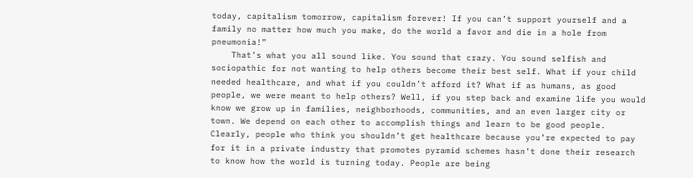today, capitalism tomorrow, capitalism forever! If you can’t support yourself and a family no matter how much you make, do the world a favor and die in a hole from pneumonia!”
    That’s what you all sound like. You sound that crazy. You sound selfish and sociopathic for not wanting to help others become their best self. What if your child needed healthcare, and what if you couldn’t afford it? What if as humans, as good people, we were meant to help others? Well, if you step back and examine life you would know we grow up in families, neighborhoods, communities, and an even larger city or town. We depend on each other to accomplish things and learn to be good people. Clearly, people who think you shouldn’t get healthcare because you’re expected to pay for it in a private industry that promotes pyramid schemes hasn’t done their research to know how the world is turning today. People are being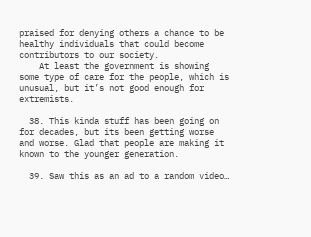praised for denying others a chance to be healthy individuals that could become contributors to our society.
    At least the government is showing some type of care for the people, which is unusual, but it’s not good enough for extremists.

  38. This kinda stuff has been going on for decades, but its been getting worse and worse. Glad that people are making it known to the younger generation.

  39. Saw this as an ad to a random video…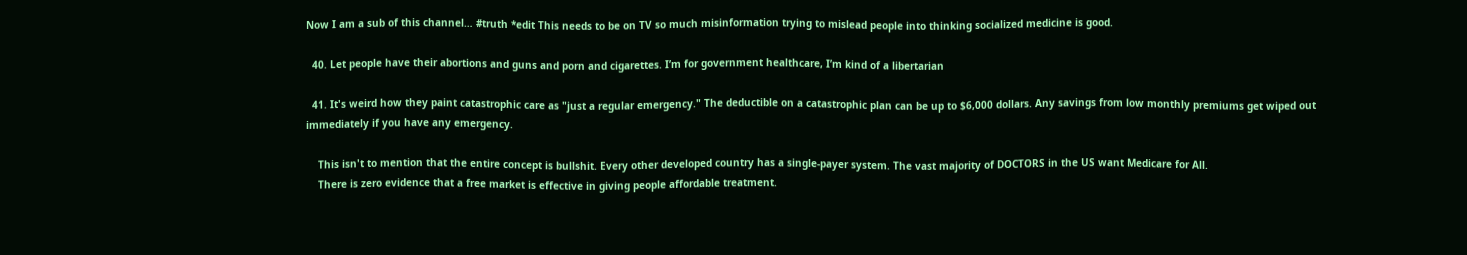Now I am a sub of this channel… #truth *edit This needs to be on TV so much misinformation trying to mislead people into thinking socialized medicine is good.

  40. Let people have their abortions and guns and porn and cigarettes. I’m for government healthcare, I’m kind of a libertarian

  41. It's weird how they paint catastrophic care as "just a regular emergency." The deductible on a catastrophic plan can be up to $6,000 dollars. Any savings from low monthly premiums get wiped out immediately if you have any emergency.

    This isn't to mention that the entire concept is bullshit. Every other developed country has a single-payer system. The vast majority of DOCTORS in the US want Medicare for All.
    There is zero evidence that a free market is effective in giving people affordable treatment.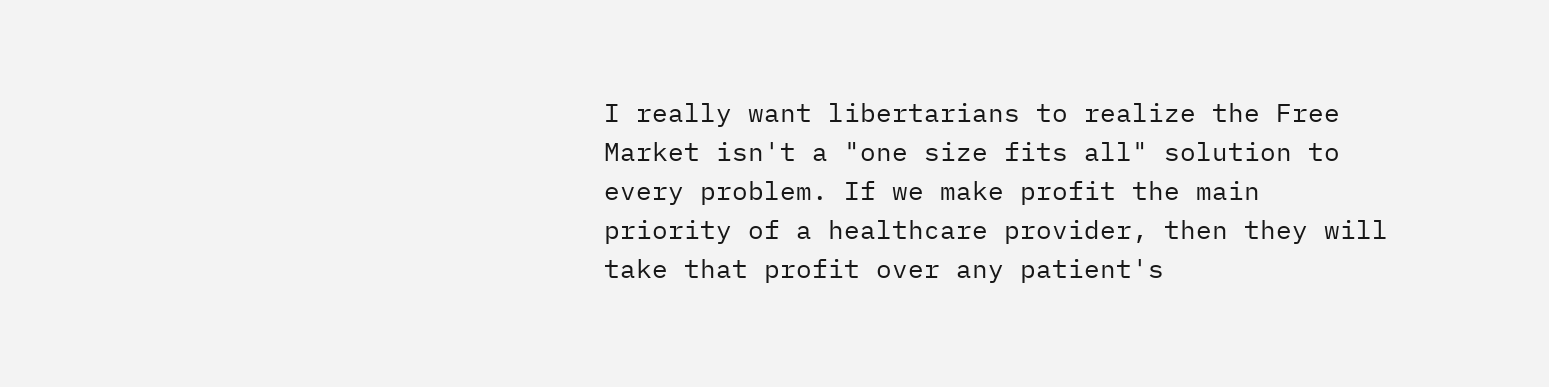I really want libertarians to realize the Free Market isn't a "one size fits all" solution to every problem. If we make profit the main priority of a healthcare provider, then they will take that profit over any patient's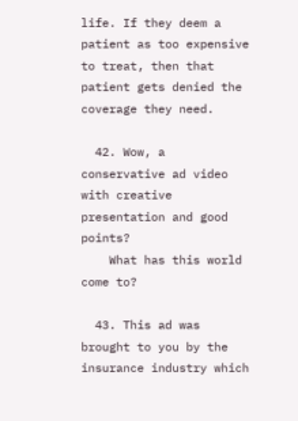life. If they deem a patient as too expensive to treat, then that patient gets denied the coverage they need.

  42. Wow, a conservative ad video with creative presentation and good points?
    What has this world come to?

  43. This ad was brought to you by the insurance industry which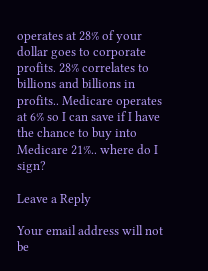operates at 28% of your dollar goes to corporate profits. 28% correlates to billions and billions in profits.. Medicare operates at 6% so I can save if I have the chance to buy into Medicare 21%.. where do I sign?

Leave a Reply

Your email address will not be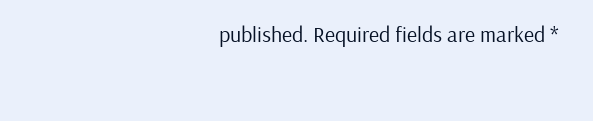published. Required fields are marked *